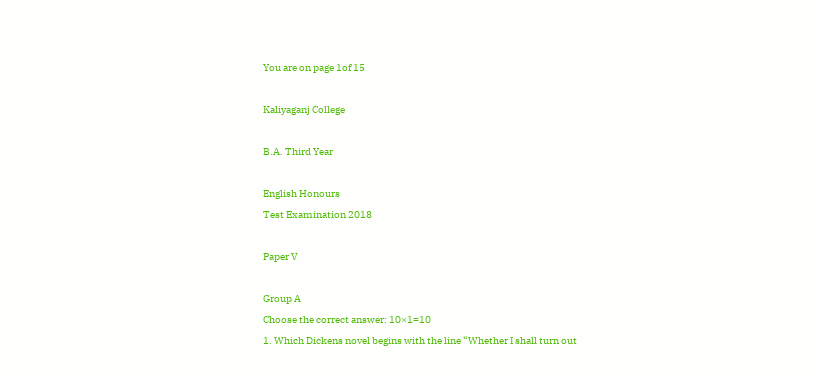You are on page 1of 15

Kaliyaganj College

B.A. Third Year

English Honours
Test Examination 2018

Paper V

Group A
Choose the correct answer: 10×1=10
1. Which Dickens novel begins with the line “Whether I shall turn out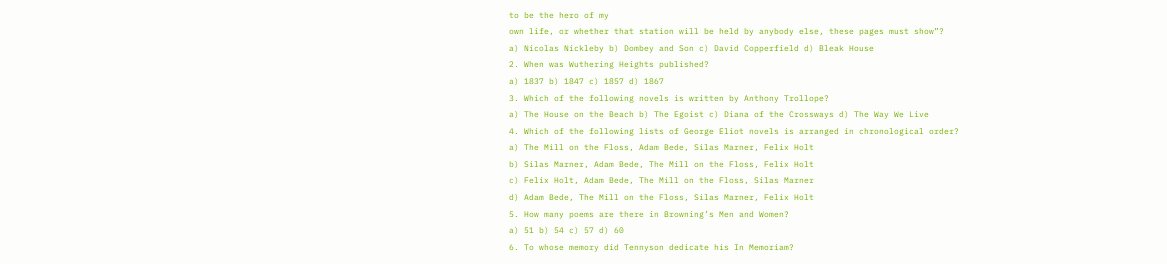to be the hero of my
own life, or whether that station will be held by anybody else, these pages must show”?
a) Nicolas Nickleby b) Dombey and Son c) David Copperfield d) Bleak House
2. When was Wuthering Heights published?
a) 1837 b) 1847 c) 1857 d) 1867
3. Which of the following novels is written by Anthony Trollope?
a) The House on the Beach b) The Egoist c) Diana of the Crossways d) The Way We Live
4. Which of the following lists of George Eliot novels is arranged in chronological order?
a) The Mill on the Floss, Adam Bede, Silas Marner, Felix Holt
b) Silas Marner, Adam Bede, The Mill on the Floss, Felix Holt
c) Felix Holt, Adam Bede, The Mill on the Floss, Silas Marner
d) Adam Bede, The Mill on the Floss, Silas Marner, Felix Holt
5. How many poems are there in Browning’s Men and Women?
a) 51 b) 54 c) 57 d) 60
6. To whose memory did Tennyson dedicate his In Memoriam?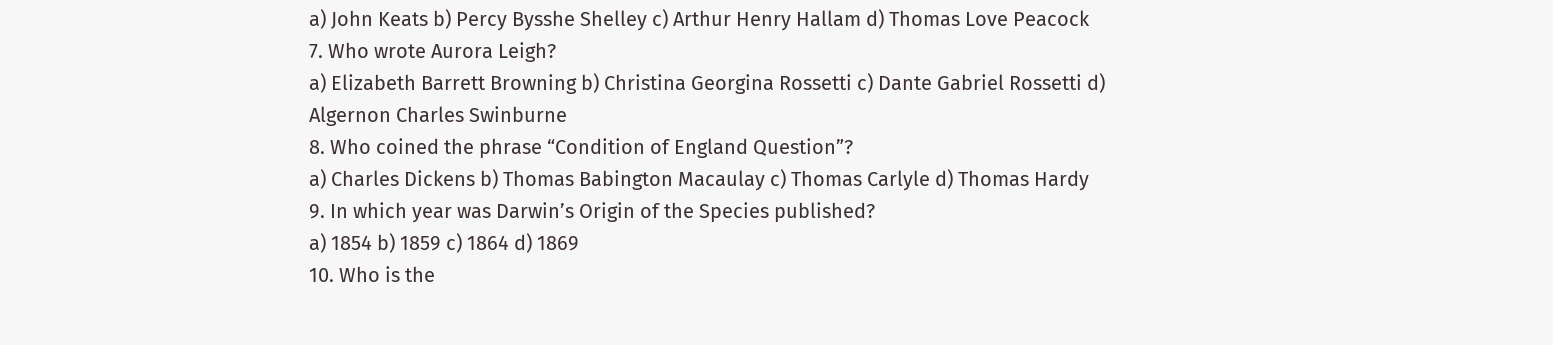a) John Keats b) Percy Bysshe Shelley c) Arthur Henry Hallam d) Thomas Love Peacock
7. Who wrote Aurora Leigh?
a) Elizabeth Barrett Browning b) Christina Georgina Rossetti c) Dante Gabriel Rossetti d)
Algernon Charles Swinburne
8. Who coined the phrase “Condition of England Question”?
a) Charles Dickens b) Thomas Babington Macaulay c) Thomas Carlyle d) Thomas Hardy
9. In which year was Darwin’s Origin of the Species published?
a) 1854 b) 1859 c) 1864 d) 1869
10. Who is the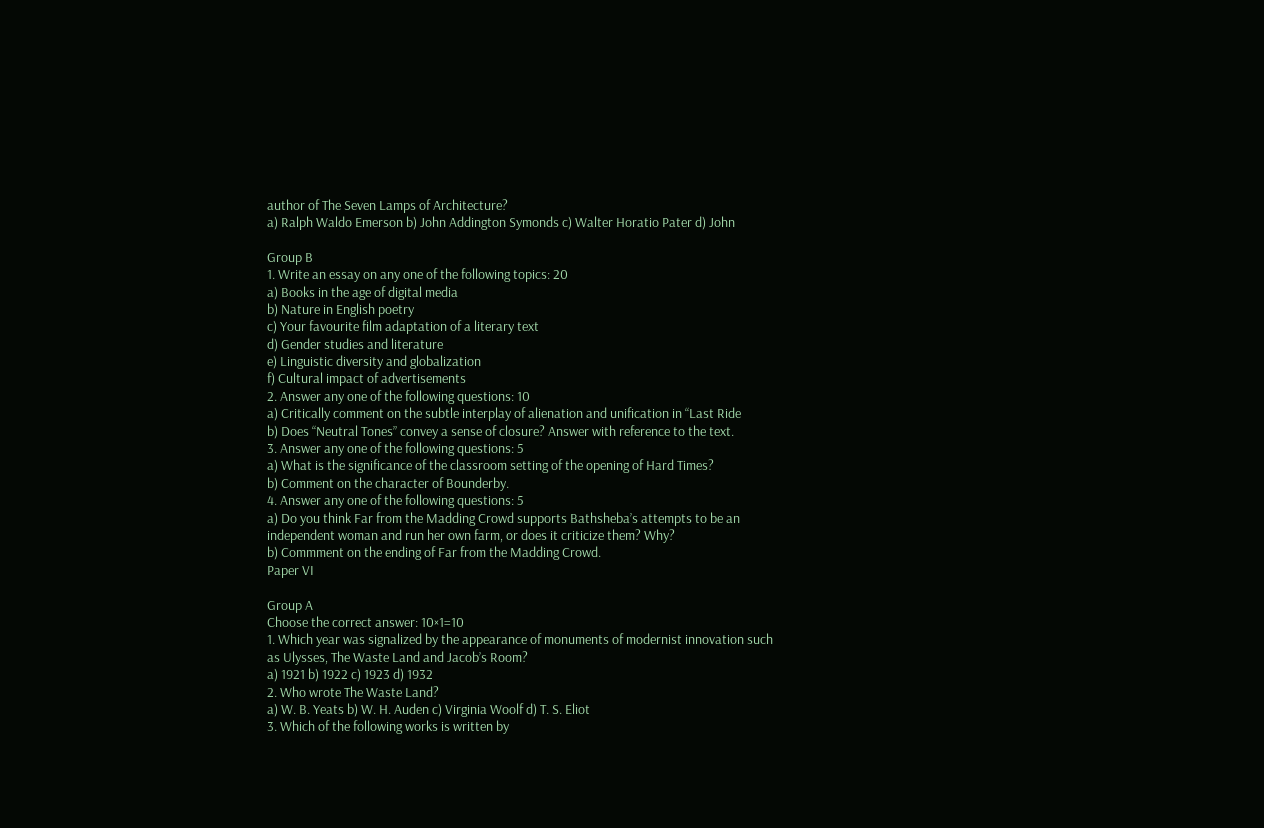author of The Seven Lamps of Architecture?
a) Ralph Waldo Emerson b) John Addington Symonds c) Walter Horatio Pater d) John

Group B
1. Write an essay on any one of the following topics: 20
a) Books in the age of digital media
b) Nature in English poetry
c) Your favourite film adaptation of a literary text
d) Gender studies and literature
e) Linguistic diversity and globalization
f) Cultural impact of advertisements
2. Answer any one of the following questions: 10
a) Critically comment on the subtle interplay of alienation and unification in “Last Ride
b) Does “Neutral Tones” convey a sense of closure? Answer with reference to the text.
3. Answer any one of the following questions: 5
a) What is the significance of the classroom setting of the opening of Hard Times?
b) Comment on the character of Bounderby.
4. Answer any one of the following questions: 5
a) Do you think Far from the Madding Crowd supports Bathsheba’s attempts to be an
independent woman and run her own farm, or does it criticize them? Why?
b) Commment on the ending of Far from the Madding Crowd.
Paper VI

Group A
Choose the correct answer: 10×1=10
1. Which year was signalized by the appearance of monuments of modernist innovation such
as Ulysses, The Waste Land and Jacob’s Room?
a) 1921 b) 1922 c) 1923 d) 1932
2. Who wrote The Waste Land?
a) W. B. Yeats b) W. H. Auden c) Virginia Woolf d) T. S. Eliot
3. Which of the following works is written by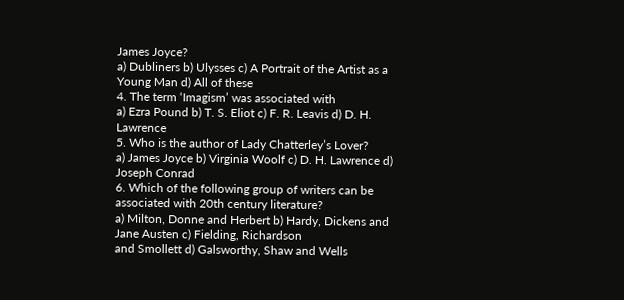James Joyce?
a) Dubliners b) Ulysses c) A Portrait of the Artist as a Young Man d) All of these
4. The term ‘Imagism’ was associated with
a) Ezra Pound b) T. S. Eliot c) F. R. Leavis d) D. H. Lawrence
5. Who is the author of Lady Chatterley’s Lover?
a) James Joyce b) Virginia Woolf c) D. H. Lawrence d) Joseph Conrad
6. Which of the following group of writers can be associated with 20th century literature?
a) Milton, Donne and Herbert b) Hardy, Dickens and Jane Austen c) Fielding, Richardson
and Smollett d) Galsworthy, Shaw and Wells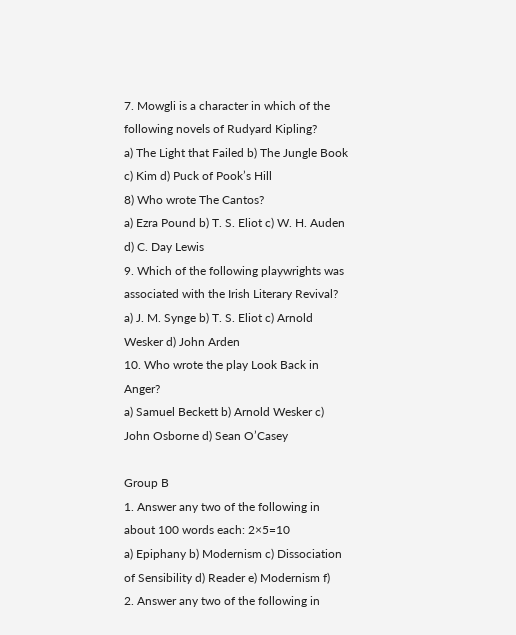7. Mowgli is a character in which of the following novels of Rudyard Kipling?
a) The Light that Failed b) The Jungle Book c) Kim d) Puck of Pook’s Hill
8) Who wrote The Cantos?
a) Ezra Pound b) T. S. Eliot c) W. H. Auden d) C. Day Lewis
9. Which of the following playwrights was associated with the Irish Literary Revival?
a) J. M. Synge b) T. S. Eliot c) Arnold Wesker d) John Arden
10. Who wrote the play Look Back in Anger?
a) Samuel Beckett b) Arnold Wesker c) John Osborne d) Sean O’Casey

Group B
1. Answer any two of the following in about 100 words each: 2×5=10
a) Epiphany b) Modernism c) Dissociation of Sensibility d) Reader e) Modernism f)
2. Answer any two of the following in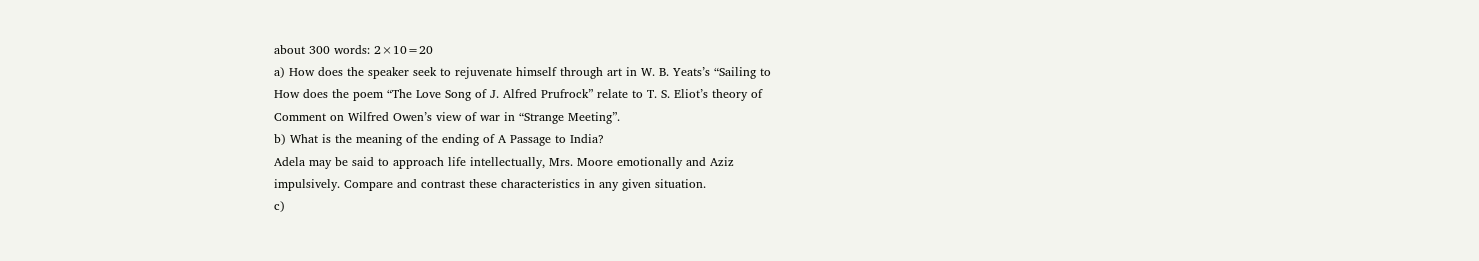about 300 words: 2×10=20
a) How does the speaker seek to rejuvenate himself through art in W. B. Yeats’s “Sailing to
How does the poem “The Love Song of J. Alfred Prufrock” relate to T. S. Eliot’s theory of
Comment on Wilfred Owen’s view of war in “Strange Meeting”.
b) What is the meaning of the ending of A Passage to India?
Adela may be said to approach life intellectually, Mrs. Moore emotionally and Aziz
impulsively. Compare and contrast these characteristics in any given situation.
c)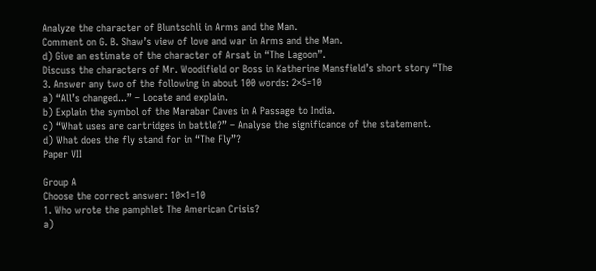Analyze the character of Bluntschli in Arms and the Man.
Comment on G. B. Shaw’s view of love and war in Arms and the Man.
d) Give an estimate of the character of Arsat in “The Lagoon”.
Discuss the characters of Mr. Woodifield or Boss in Katherine Mansfield’s short story “The
3. Answer any two of the following in about 100 words: 2×5=10
a) “All’s changed...” – Locate and explain.
b) Explain the symbol of the Marabar Caves in A Passage to India.
c) “What uses are cartridges in battle?” – Analyse the significance of the statement.
d) What does the fly stand for in “The Fly”?
Paper VII

Group A
Choose the correct answer: 10×1=10
1. Who wrote the pamphlet The American Crisis?
a)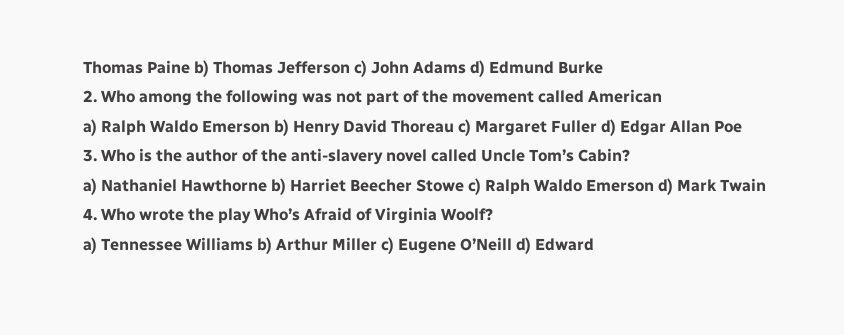Thomas Paine b) Thomas Jefferson c) John Adams d) Edmund Burke
2. Who among the following was not part of the movement called American
a) Ralph Waldo Emerson b) Henry David Thoreau c) Margaret Fuller d) Edgar Allan Poe
3. Who is the author of the anti-slavery novel called Uncle Tom’s Cabin?
a) Nathaniel Hawthorne b) Harriet Beecher Stowe c) Ralph Waldo Emerson d) Mark Twain
4. Who wrote the play Who’s Afraid of Virginia Woolf?
a) Tennessee Williams b) Arthur Miller c) Eugene O’Neill d) Edward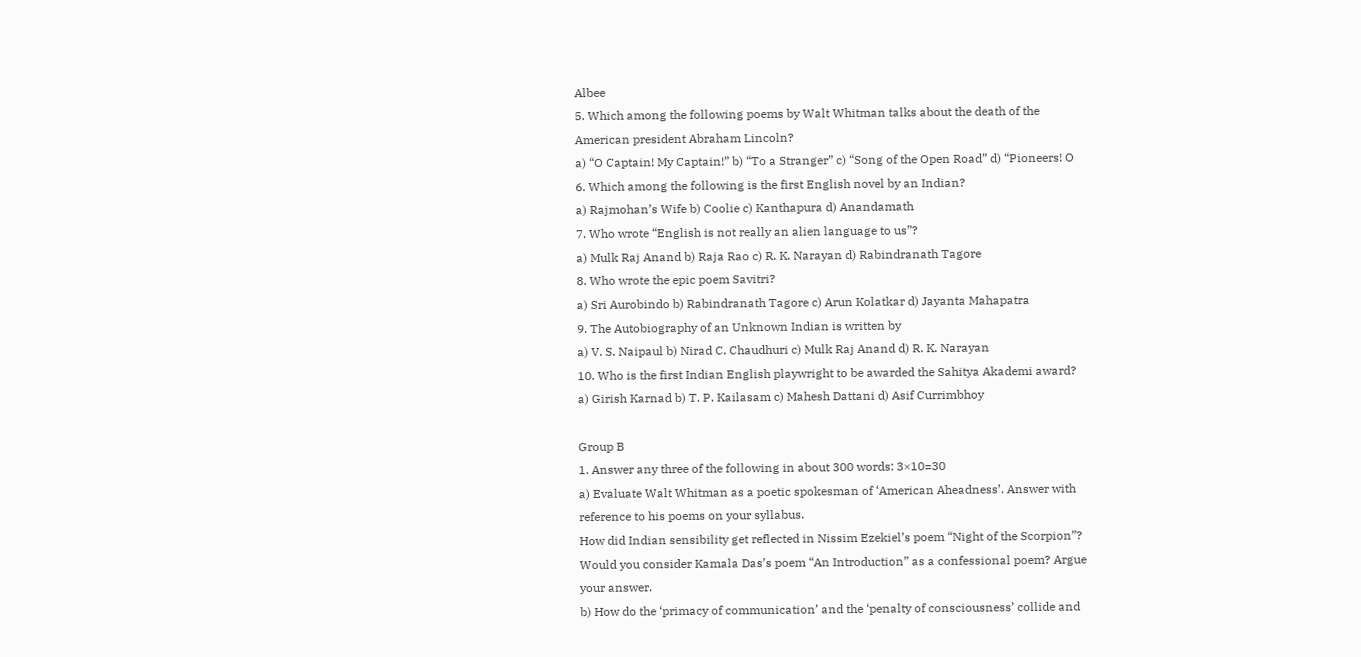Albee
5. Which among the following poems by Walt Whitman talks about the death of the
American president Abraham Lincoln?
a) “O Captain! My Captain!” b) “To a Stranger” c) “Song of the Open Road” d) “Pioneers! O
6. Which among the following is the first English novel by an Indian?
a) Rajmohan’s Wife b) Coolie c) Kanthapura d) Anandamath
7. Who wrote “English is not really an alien language to us”?
a) Mulk Raj Anand b) Raja Rao c) R. K. Narayan d) Rabindranath Tagore
8. Who wrote the epic poem Savitri?
a) Sri Aurobindo b) Rabindranath Tagore c) Arun Kolatkar d) Jayanta Mahapatra
9. The Autobiography of an Unknown Indian is written by
a) V. S. Naipaul b) Nirad C. Chaudhuri c) Mulk Raj Anand d) R. K. Narayan
10. Who is the first Indian English playwright to be awarded the Sahitya Akademi award?
a) Girish Karnad b) T. P. Kailasam c) Mahesh Dattani d) Asif Currimbhoy

Group B
1. Answer any three of the following in about 300 words: 3×10=30
a) Evaluate Walt Whitman as a poetic spokesman of ‘American Aheadness’. Answer with
reference to his poems on your syllabus.
How did Indian sensibility get reflected in Nissim Ezekiel’s poem “Night of the Scorpion”?
Would you consider Kamala Das’s poem “An Introduction” as a confessional poem? Argue
your answer.
b) How do the ‘primacy of communication’ and the ‘penalty of consciousness’ collide and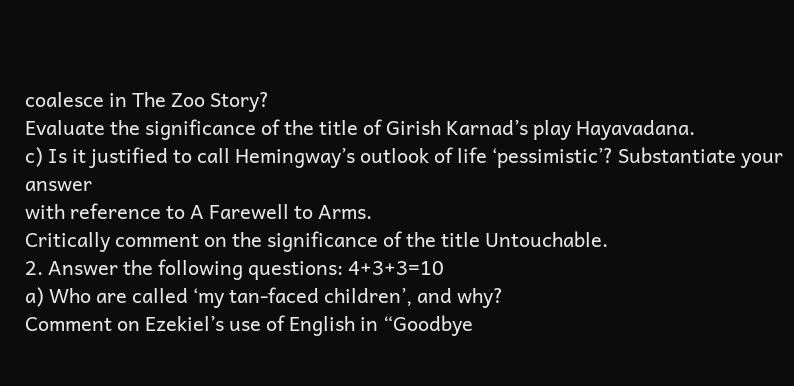coalesce in The Zoo Story?
Evaluate the significance of the title of Girish Karnad’s play Hayavadana.
c) Is it justified to call Hemingway’s outlook of life ‘pessimistic’? Substantiate your answer
with reference to A Farewell to Arms.
Critically comment on the significance of the title Untouchable.
2. Answer the following questions: 4+3+3=10
a) Who are called ‘my tan-faced children’, and why?
Comment on Ezekiel’s use of English in “Goodbye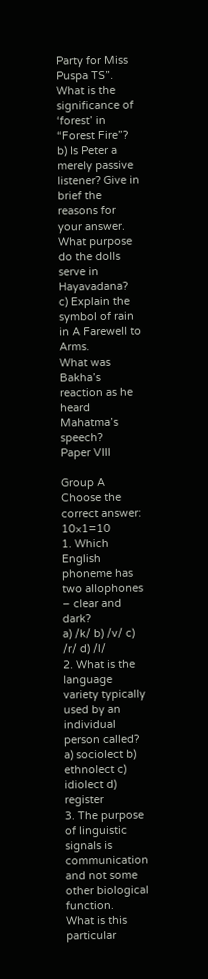Party for Miss Puspa TS”.
What is the significance of ‘forest’ in “Forest Fire”?
b) Is Peter a merely passive listener? Give in brief the reasons for your answer.
What purpose do the dolls serve in Hayavadana?
c) Explain the symbol of rain in A Farewell to Arms.
What was Bakha’s reaction as he heard Mahatma’s speech?
Paper VIII

Group A
Choose the correct answer: 10×1=10
1. Which English phoneme has two allophones – clear and dark?
a) /k/ b) /v/ c) /r/ d) /l/
2. What is the language variety typically used by an individual person called?
a) sociolect b) ethnolect c) idiolect d) register
3. The purpose of linguistic signals is communication and not some other biological function.
What is this particular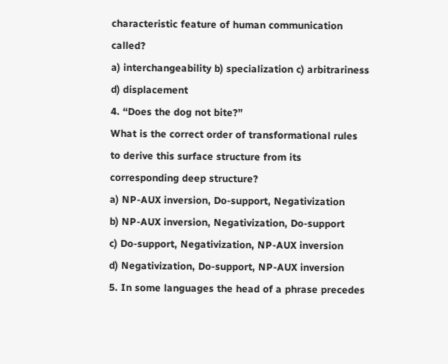characteristic feature of human communication called?
a) interchangeability b) specialization c) arbitrariness d) displacement
4. “Does the dog not bite?”
What is the correct order of transformational rules to derive this surface structure from its
corresponding deep structure?
a) NP-AUX inversion, Do-support, Negativization
b) NP-AUX inversion, Negativization, Do-support
c) Do-support, Negativization, NP-AUX inversion
d) Negativization, Do-support, NP-AUX inversion
5. In some languages the head of a phrase precedes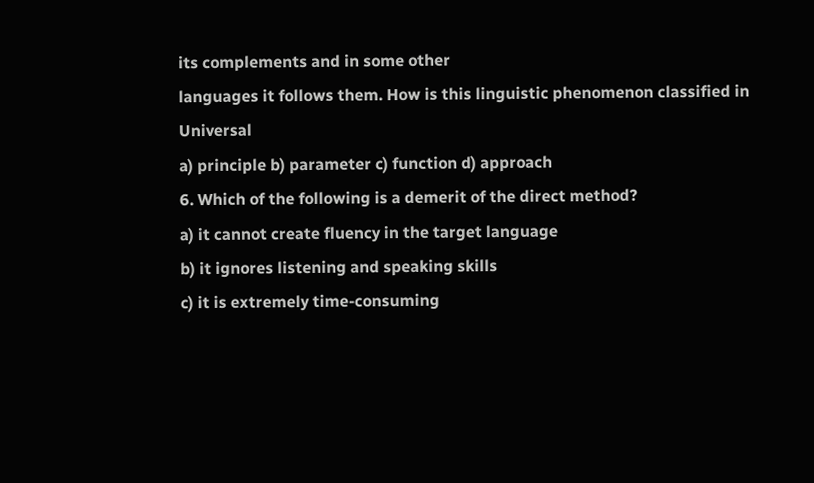its complements and in some other
languages it follows them. How is this linguistic phenomenon classified in Universal
a) principle b) parameter c) function d) approach
6. Which of the following is a demerit of the direct method?
a) it cannot create fluency in the target language
b) it ignores listening and speaking skills
c) it is extremely time-consuming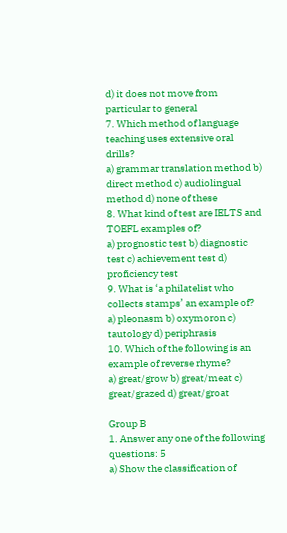d) it does not move from particular to general
7. Which method of language teaching uses extensive oral drills?
a) grammar translation method b) direct method c) audiolingual method d) none of these
8. What kind of test are IELTS and TOEFL examples of?
a) prognostic test b) diagnostic test c) achievement test d) proficiency test
9. What is ‘a philatelist who collects stamps’ an example of?
a) pleonasm b) oxymoron c) tautology d) periphrasis
10. Which of the following is an example of reverse rhyme?
a) great/grow b) great/meat c) great/grazed d) great/groat

Group B
1. Answer any one of the following questions: 5
a) Show the classification of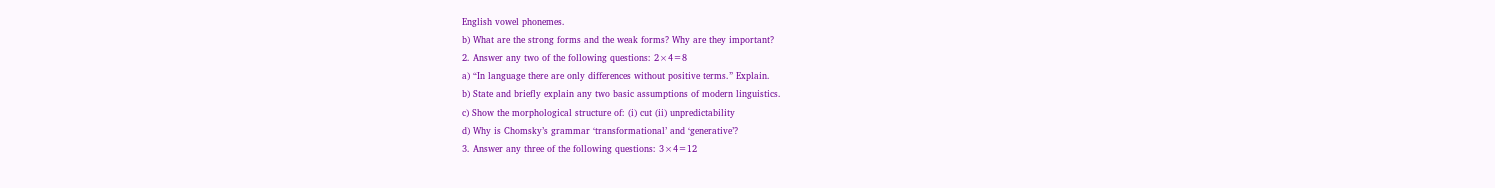English vowel phonemes.
b) What are the strong forms and the weak forms? Why are they important?
2. Answer any two of the following questions: 2×4=8
a) “In language there are only differences without positive terms.” Explain.
b) State and briefly explain any two basic assumptions of modern linguistics.
c) Show the morphological structure of: (i) cut (ii) unpredictability
d) Why is Chomsky’s grammar ‘transformational’ and ‘generative’?
3. Answer any three of the following questions: 3×4=12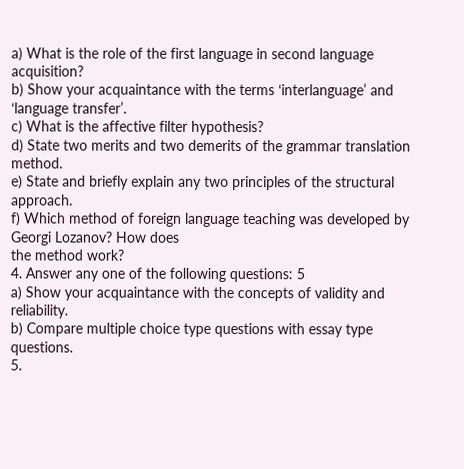a) What is the role of the first language in second language acquisition?
b) Show your acquaintance with the terms ‘interlanguage’ and ‘language transfer’.
c) What is the affective filter hypothesis?
d) State two merits and two demerits of the grammar translation method.
e) State and briefly explain any two principles of the structural approach.
f) Which method of foreign language teaching was developed by Georgi Lozanov? How does
the method work?
4. Answer any one of the following questions: 5
a) Show your acquaintance with the concepts of validity and reliability.
b) Compare multiple choice type questions with essay type questions.
5.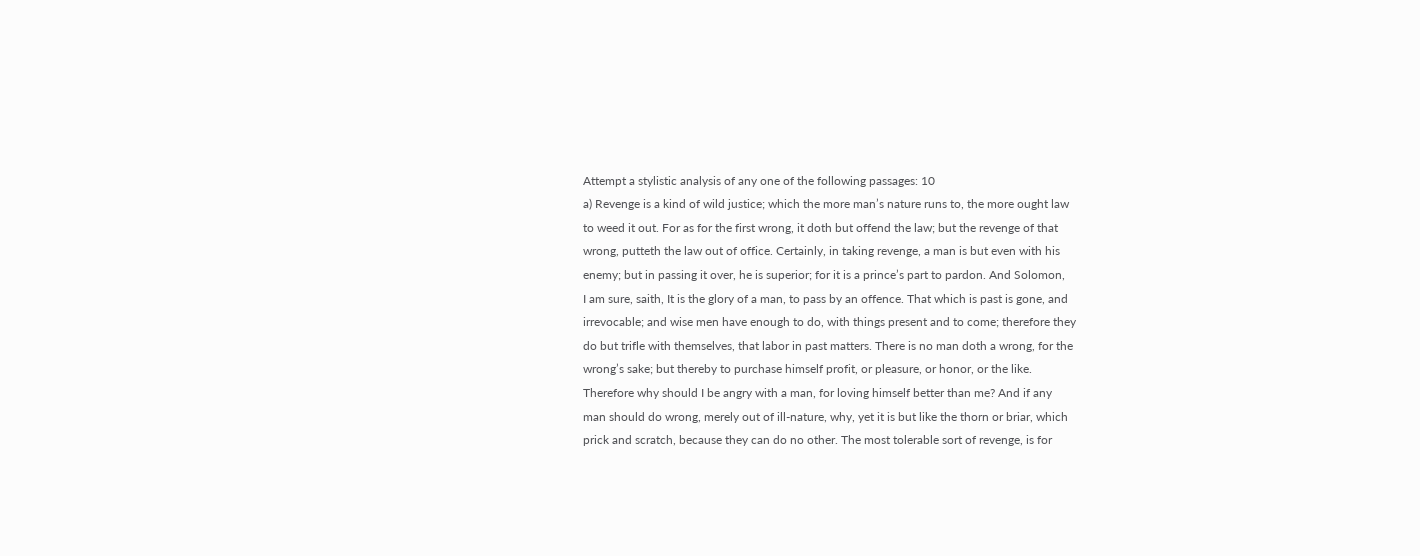Attempt a stylistic analysis of any one of the following passages: 10
a) Revenge is a kind of wild justice; which the more man’s nature runs to, the more ought law
to weed it out. For as for the first wrong, it doth but offend the law; but the revenge of that
wrong, putteth the law out of office. Certainly, in taking revenge, a man is but even with his
enemy; but in passing it over, he is superior; for it is a prince’s part to pardon. And Solomon,
I am sure, saith, It is the glory of a man, to pass by an offence. That which is past is gone, and
irrevocable; and wise men have enough to do, with things present and to come; therefore they
do but trifle with themselves, that labor in past matters. There is no man doth a wrong, for the
wrong’s sake; but thereby to purchase himself profit, or pleasure, or honor, or the like.
Therefore why should I be angry with a man, for loving himself better than me? And if any
man should do wrong, merely out of ill-nature, why, yet it is but like the thorn or briar, which
prick and scratch, because they can do no other. The most tolerable sort of revenge, is for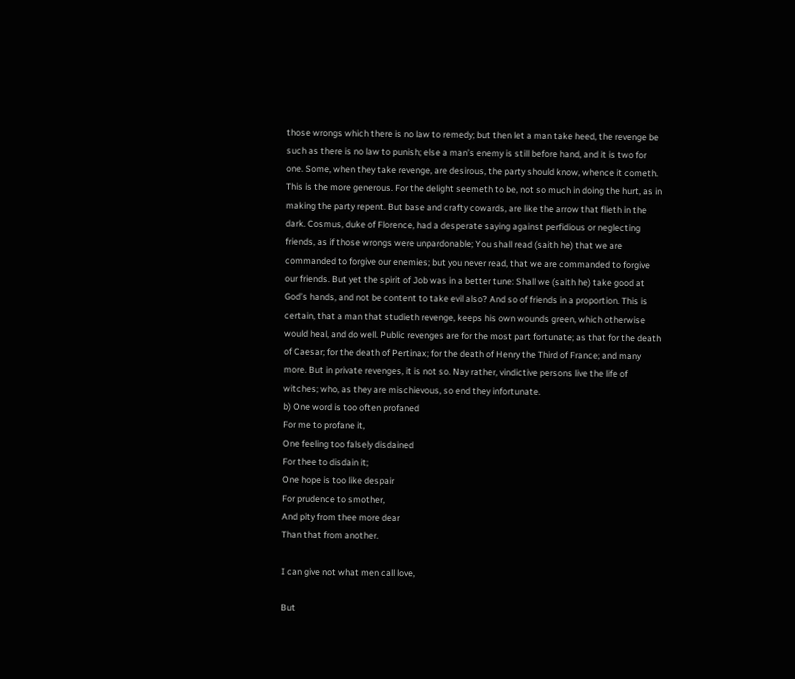those wrongs which there is no law to remedy; but then let a man take heed, the revenge be
such as there is no law to punish; else a man’s enemy is still before hand, and it is two for
one. Some, when they take revenge, are desirous, the party should know, whence it cometh.
This is the more generous. For the delight seemeth to be, not so much in doing the hurt, as in
making the party repent. But base and crafty cowards, are like the arrow that flieth in the
dark. Cosmus, duke of Florence, had a desperate saying against perfidious or neglecting
friends, as if those wrongs were unpardonable; You shall read (saith he) that we are
commanded to forgive our enemies; but you never read, that we are commanded to forgive
our friends. But yet the spirit of Job was in a better tune: Shall we (saith he) take good at
God’s hands, and not be content to take evil also? And so of friends in a proportion. This is
certain, that a man that studieth revenge, keeps his own wounds green, which otherwise
would heal, and do well. Public revenges are for the most part fortunate; as that for the death
of Caesar; for the death of Pertinax; for the death of Henry the Third of France; and many
more. But in private revenges, it is not so. Nay rather, vindictive persons live the life of
witches; who, as they are mischievous, so end they infortunate.
b) One word is too often profaned
For me to profane it,
One feeling too falsely disdained
For thee to disdain it;
One hope is too like despair
For prudence to smother,
And pity from thee more dear
Than that from another.

I can give not what men call love,

But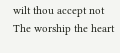wilt thou accept not
The worship the heart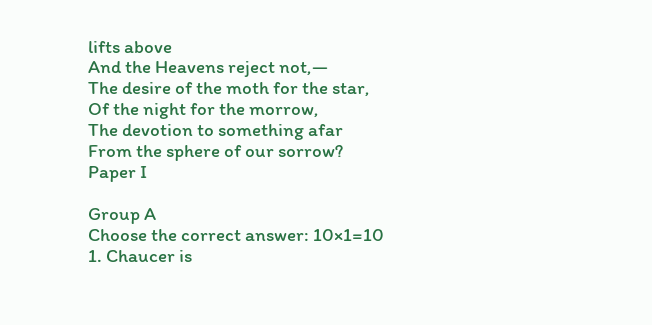lifts above
And the Heavens reject not,—
The desire of the moth for the star,
Of the night for the morrow,
The devotion to something afar
From the sphere of our sorrow?
Paper I

Group A
Choose the correct answer: 10×1=10
1. Chaucer is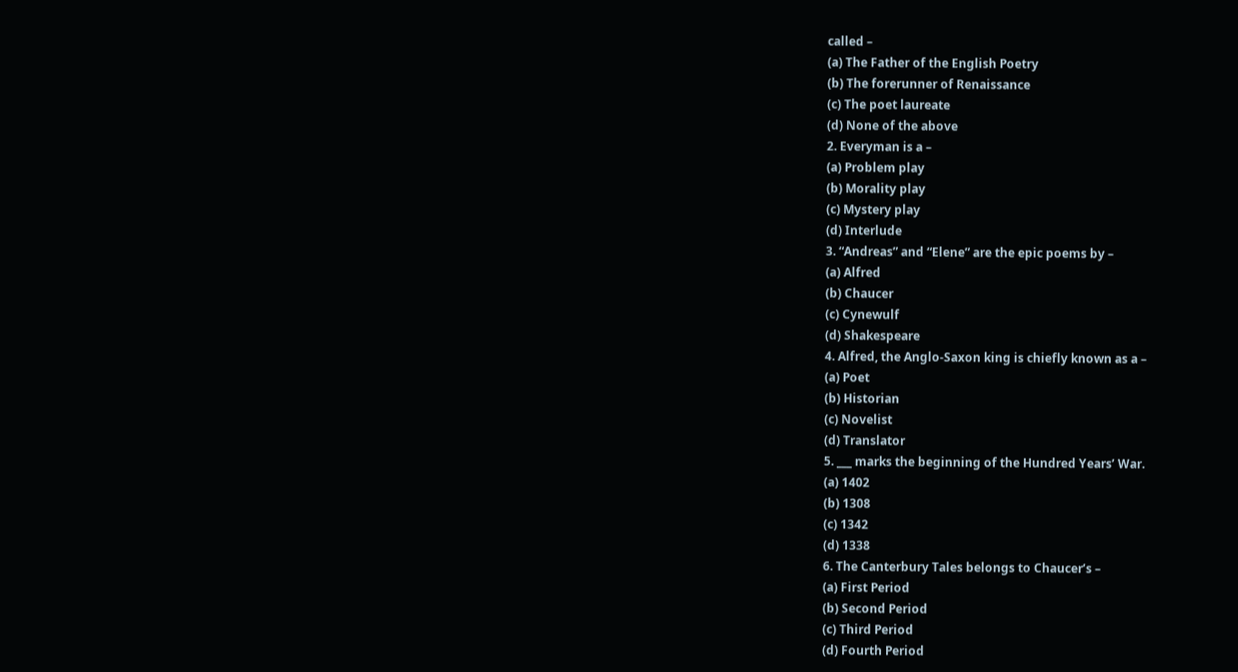called –
(a) The Father of the English Poetry
(b) The forerunner of Renaissance
(c) The poet laureate
(d) None of the above
2. Everyman is a –
(a) Problem play
(b) Morality play
(c) Mystery play
(d) Interlude
3. “Andreas” and “Elene” are the epic poems by –
(a) Alfred
(b) Chaucer
(c) Cynewulf
(d) Shakespeare
4. Alfred, the Anglo-Saxon king is chiefly known as a –
(a) Poet
(b) Historian
(c) Novelist
(d) Translator
5. ___ marks the beginning of the Hundred Years’ War.
(a) 1402
(b) 1308
(c) 1342
(d) 1338
6. The Canterbury Tales belongs to Chaucer’s –
(a) First Period
(b) Second Period
(c) Third Period
(d) Fourth Period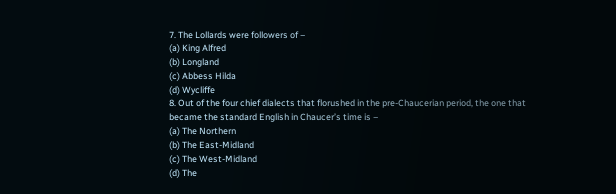7. The Lollards were followers of –
(a) King Alfred
(b) Longland
(c) Abbess Hilda
(d) Wycliffe
8. Out of the four chief dialects that florushed in the pre-Chaucerian period, the one that
became the standard English in Chaucer’s time is –
(a) The Northern
(b) The East-Midland
(c) The West-Midland
(d) The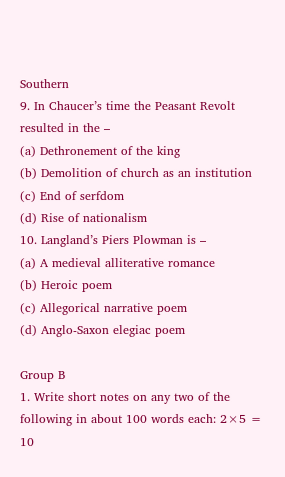Southern
9. In Chaucer’s time the Peasant Revolt resulted in the –
(a) Dethronement of the king
(b) Demolition of church as an institution
(c) End of serfdom
(d) Rise of nationalism
10. Langland’s Piers Plowman is –
(a) A medieval alliterative romance
(b) Heroic poem
(c) Allegorical narrative poem
(d) Anglo-Saxon elegiac poem

Group B
1. Write short notes on any two of the following in about 100 words each: 2×5 = 10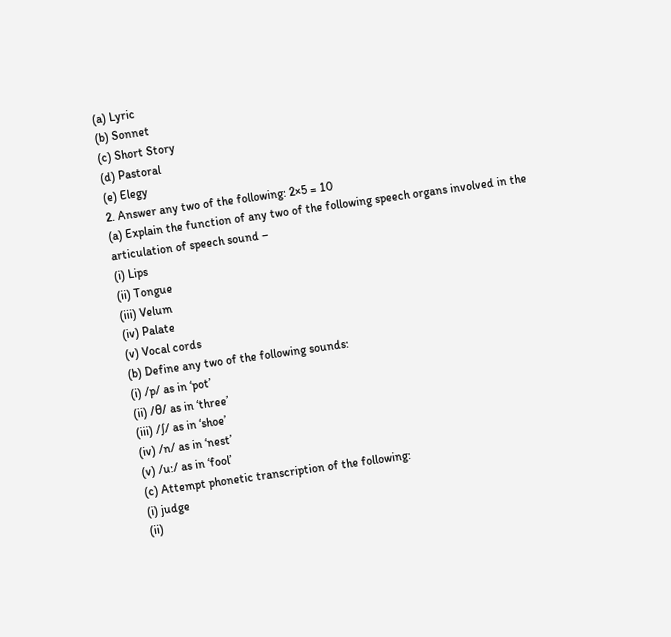(a) Lyric
(b) Sonnet
(c) Short Story
(d) Pastoral
(e) Elegy
2. Answer any two of the following: 2×5 = 10
(a) Explain the function of any two of the following speech organs involved in the
articulation of speech sound –
(i) Lips
(ii) Tongue
(iii) Velum
(iv) Palate
(v) Vocal cords
(b) Define any two of the following sounds:
(i) /p/ as in ‘pot’
(ii) /θ/ as in ‘three’
(iii) /∫/ as in ‘shoe’
(iv) /n/ as in ‘nest’
(v) /u:/ as in ‘fool’
(c) Attempt phonetic transcription of the following:
(i) judge
(ii)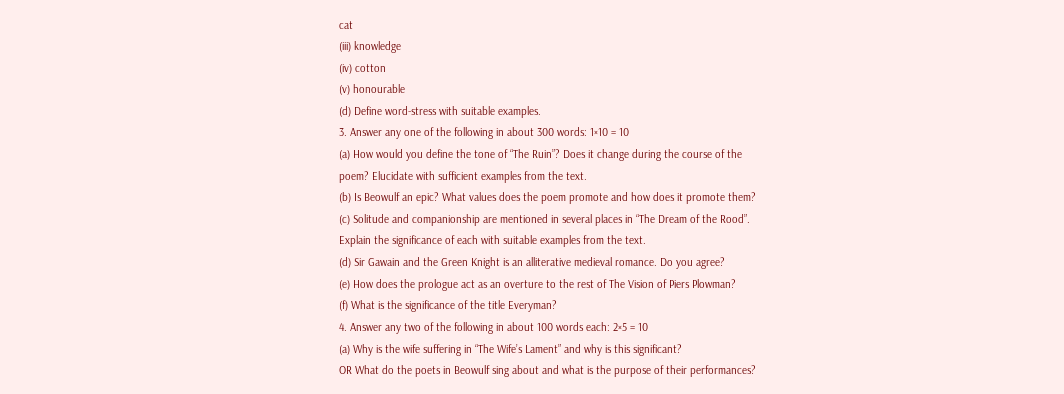cat
(iii) knowledge
(iv) cotton
(v) honourable
(d) Define word-stress with suitable examples.
3. Answer any one of the following in about 300 words: 1×10 = 10
(a) How would you define the tone of “The Ruin”? Does it change during the course of the
poem? Elucidate with sufficient examples from the text.
(b) Is Beowulf an epic? What values does the poem promote and how does it promote them?
(c) Solitude and companionship are mentioned in several places in “The Dream of the Rood”.
Explain the significance of each with suitable examples from the text.
(d) Sir Gawain and the Green Knight is an alliterative medieval romance. Do you agree?
(e) How does the prologue act as an overture to the rest of The Vision of Piers Plowman?
(f) What is the significance of the title Everyman?
4. Answer any two of the following in about 100 words each: 2×5 = 10
(a) Why is the wife suffering in “The Wife’s Lament” and why is this significant?
OR What do the poets in Beowulf sing about and what is the purpose of their performances?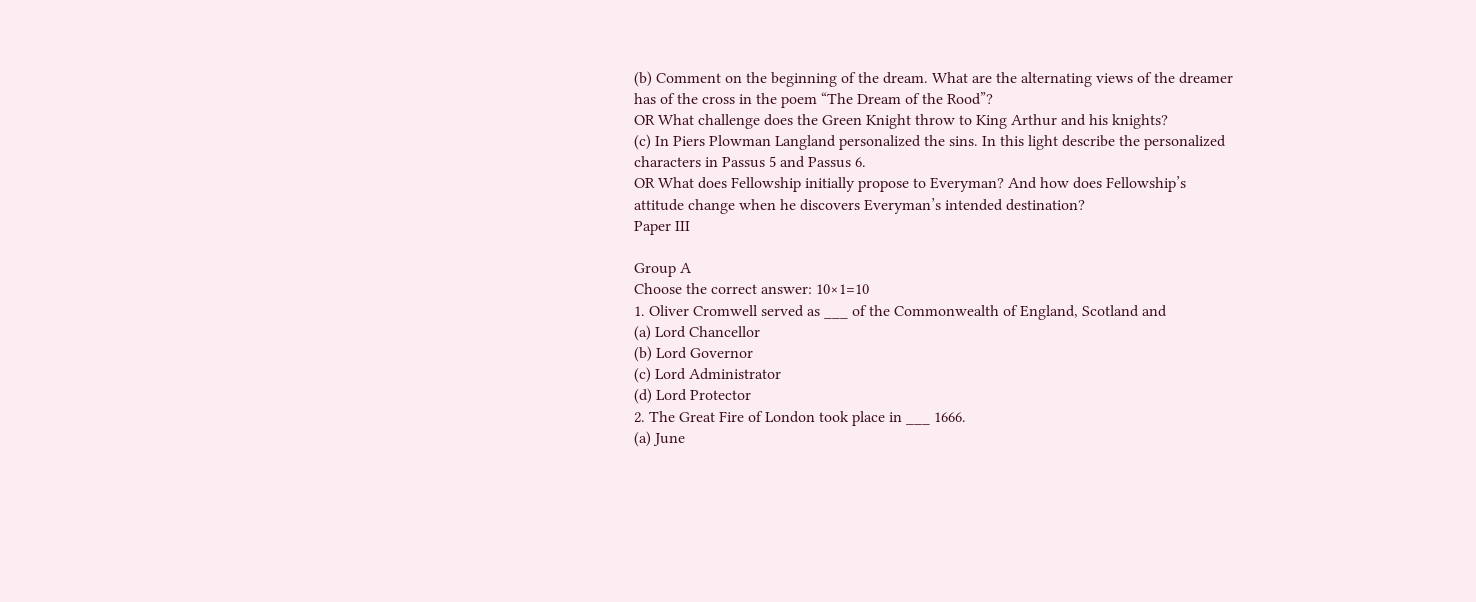(b) Comment on the beginning of the dream. What are the alternating views of the dreamer
has of the cross in the poem “The Dream of the Rood”?
OR What challenge does the Green Knight throw to King Arthur and his knights?
(c) In Piers Plowman Langland personalized the sins. In this light describe the personalized
characters in Passus 5 and Passus 6.
OR What does Fellowship initially propose to Everyman? And how does Fellowship’s
attitude change when he discovers Everyman’s intended destination?
Paper III

Group A
Choose the correct answer: 10×1=10
1. Oliver Cromwell served as ___ of the Commonwealth of England, Scotland and
(a) Lord Chancellor
(b) Lord Governor
(c) Lord Administrator
(d) Lord Protector
2. The Great Fire of London took place in ___ 1666.
(a) June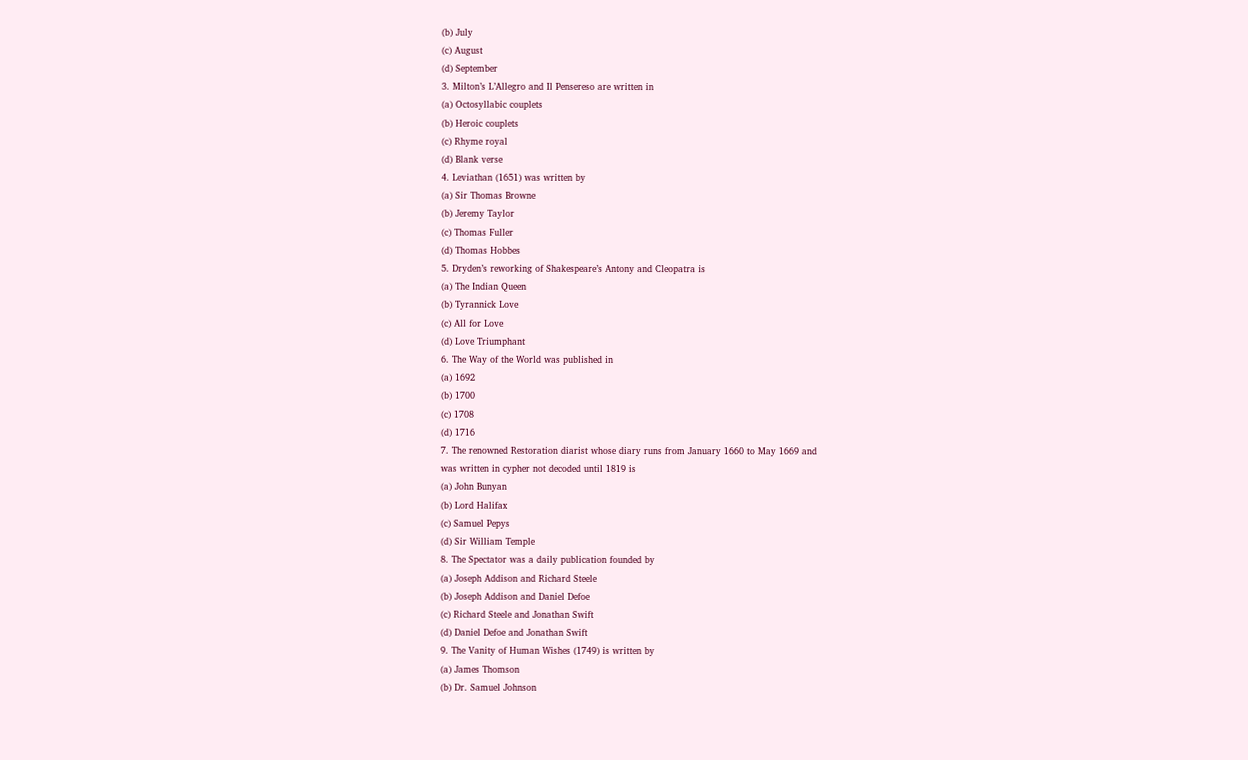(b) July
(c) August
(d) September
3. Milton’s L’Allegro and Il Pensereso are written in
(a) Octosyllabic couplets
(b) Heroic couplets
(c) Rhyme royal
(d) Blank verse
4. Leviathan (1651) was written by
(a) Sir Thomas Browne
(b) Jeremy Taylor
(c) Thomas Fuller
(d) Thomas Hobbes
5. Dryden’s reworking of Shakespeare’s Antony and Cleopatra is
(a) The Indian Queen
(b) Tyrannick Love
(c) All for Love
(d) Love Triumphant
6. The Way of the World was published in
(a) 1692
(b) 1700
(c) 1708
(d) 1716
7. The renowned Restoration diarist whose diary runs from January 1660 to May 1669 and
was written in cypher not decoded until 1819 is
(a) John Bunyan
(b) Lord Halifax
(c) Samuel Pepys
(d) Sir William Temple
8. The Spectator was a daily publication founded by
(a) Joseph Addison and Richard Steele
(b) Joseph Addison and Daniel Defoe
(c) Richard Steele and Jonathan Swift
(d) Daniel Defoe and Jonathan Swift
9. The Vanity of Human Wishes (1749) is written by
(a) James Thomson
(b) Dr. Samuel Johnson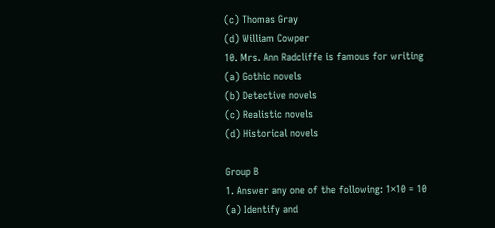(c) Thomas Gray
(d) William Cowper
10. Mrs. Ann Radcliffe is famous for writing
(a) Gothic novels
(b) Detective novels
(c) Realistic novels
(d) Historical novels

Group B
1. Answer any one of the following: 1×10 = 10
(a) Identify and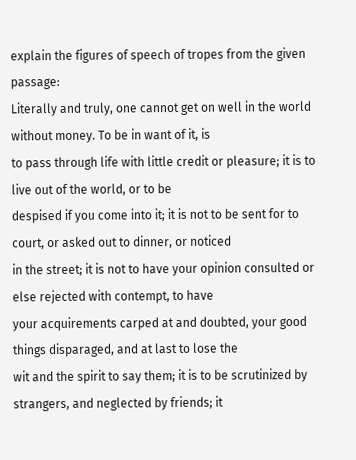explain the figures of speech of tropes from the given passage:
Literally and truly, one cannot get on well in the world without money. To be in want of it, is
to pass through life with little credit or pleasure; it is to live out of the world, or to be
despised if you come into it; it is not to be sent for to court, or asked out to dinner, or noticed
in the street; it is not to have your opinion consulted or else rejected with contempt, to have
your acquirements carped at and doubted, your good things disparaged, and at last to lose the
wit and the spirit to say them; it is to be scrutinized by strangers, and neglected by friends; it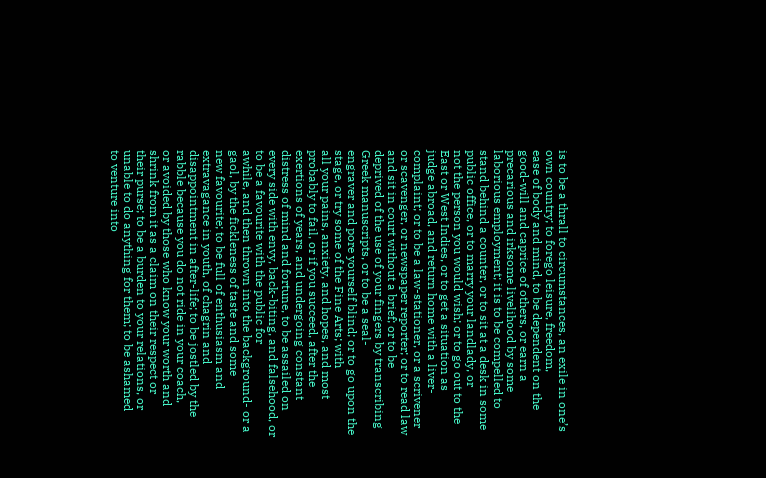is to be a thrall to circumstances, an exile in one’s own country; to forego leisure, freedom,
ease of body and mind, to be dependent on the good-will and caprice of others, or earn a
precarious and irksome livelihood by some laborious employment; it is to be compelled to
stand behind a counter, or to sit at a desk in some public office, or to marry your landlady, or
not the person you would wish; or to go out to the East or West Indies, or to get a situation as
judge abroad, and return home with a liver-complaint; or to be a law-stationer, or a scrivener
or scavenger, or newspaper reporter; or to read law and sit in court without a brief; or to be
deprived of the use of your fingers by transcribing Greek manuscripts, or to be a seal-
engraver and pore yourself blind; or to go upon the stage, or try some of the Fine Arts; with
all your pains, anxiety, and hopes, and most probably to fail, or if you succeed, after the
exertions of years, and undergoing constant distress of mind and fortune, to be assailed on
every side with envy, back-biting, and falsehood, or to be a favourite with the public for
awhile, and then thrown into the background- or a gaol, by the fickleness of taste and some
new favourite; to be full of enthusiasm and extravagance in youth, of chagrin and
disappointment in after-life; to be jostled by the rabble because you do not ride in your coach,
or avoided by those who know your worth and shrink from it as a claim on their respect or
their purse; to be a burden to your relations, or unable to do anything for them; to be ashamed
to venture into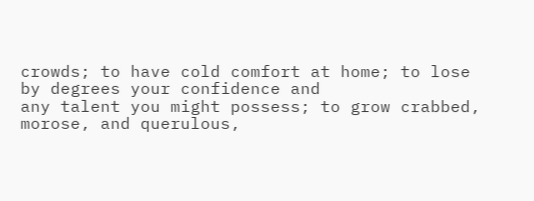crowds; to have cold comfort at home; to lose by degrees your confidence and
any talent you might possess; to grow crabbed, morose, and querulous,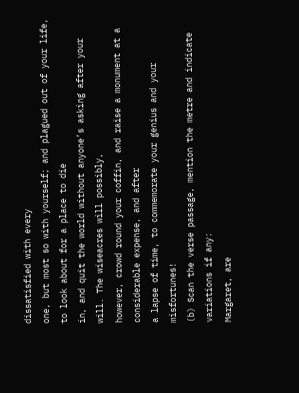dissatisfied with every
one, but most so with yourself; and plagued out of your life, to look about for a place to die
in, and quit the world without anyone’s asking after your will. The wiseacres will possibly,
however, crowd round your coffin, and raise a monument at a considerable expense, and after
a lapse of time, to commemorate your genius and your misfortunes!
(b) Scan the verse passage, mention the metre and indicate variations if any:
Margaret, are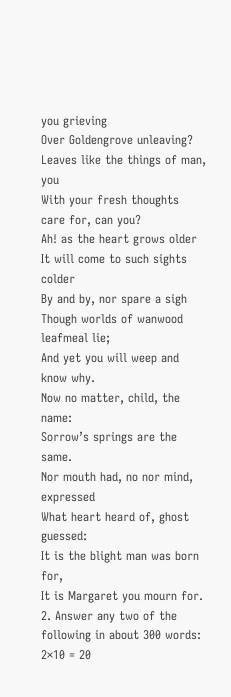you grieving
Over Goldengrove unleaving?
Leaves like the things of man, you
With your fresh thoughts care for, can you?
Ah! as the heart grows older
It will come to such sights colder
By and by, nor spare a sigh
Though worlds of wanwood leafmeal lie;
And yet you will weep and know why.
Now no matter, child, the name:
Sorrow’s springs are the same.
Nor mouth had, no nor mind, expressed
What heart heard of, ghost guessed:
It is the blight man was born for,
It is Margaret you mourn for.
2. Answer any two of the following in about 300 words: 2×10 = 20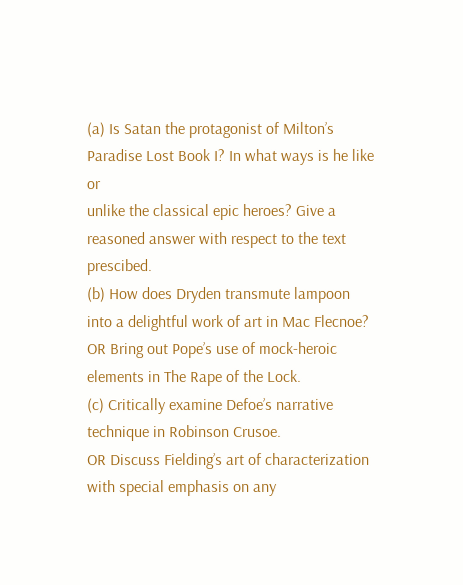(a) Is Satan the protagonist of Milton’s Paradise Lost Book I? In what ways is he like or
unlike the classical epic heroes? Give a reasoned answer with respect to the text prescibed.
(b) How does Dryden transmute lampoon into a delightful work of art in Mac Flecnoe?
OR Bring out Pope’s use of mock-heroic elements in The Rape of the Lock.
(c) Critically examine Defoe’s narrative technique in Robinson Crusoe.
OR Discuss Fielding’s art of characterization with special emphasis on any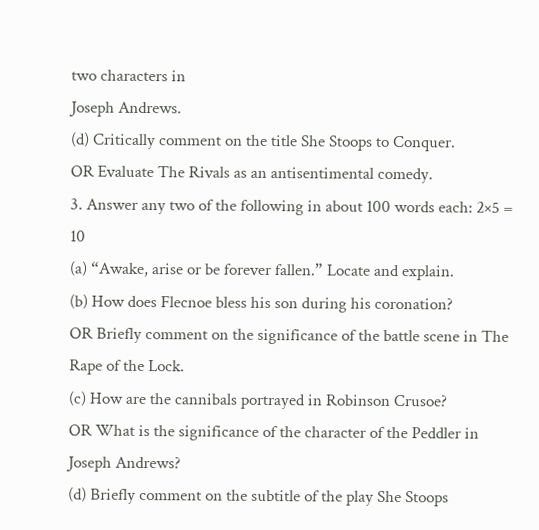two characters in
Joseph Andrews.
(d) Critically comment on the title She Stoops to Conquer.
OR Evaluate The Rivals as an antisentimental comedy.
3. Answer any two of the following in about 100 words each: 2×5 = 10
(a) “Awake, arise or be forever fallen.” Locate and explain.
(b) How does Flecnoe bless his son during his coronation?
OR Briefly comment on the significance of the battle scene in The Rape of the Lock.
(c) How are the cannibals portrayed in Robinson Crusoe?
OR What is the significance of the character of the Peddler in Joseph Andrews?
(d) Briefly comment on the subtitle of the play She Stoops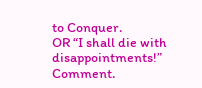to Conquer.
OR “I shall die with disappointments!” Comment.